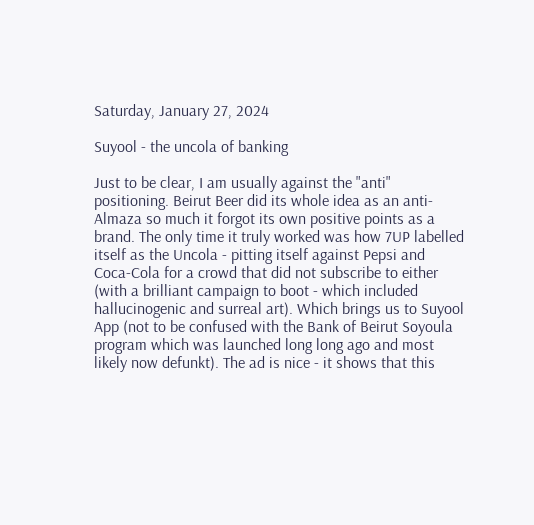Saturday, January 27, 2024

Suyool - the uncola of banking

Just to be clear, I am usually against the "anti" positioning. Beirut Beer did its whole idea as an anti-Almaza so much it forgot its own positive points as a brand. The only time it truly worked was how 7UP labelled itself as the Uncola - pitting itself against Pepsi and Coca-Cola for a crowd that did not subscribe to either (with a brilliant campaign to boot - which included hallucinogenic and surreal art). Which brings us to Suyool App (not to be confused with the Bank of Beirut Soyoula program which was launched long long ago and most likely now defunkt). The ad is nice - it shows that this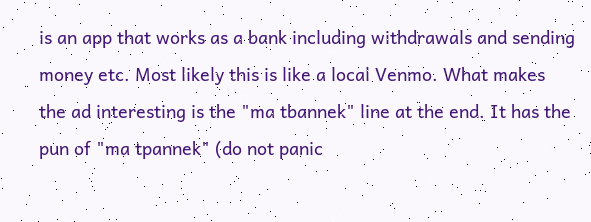is an app that works as a bank including withdrawals and sending money etc. Most likely this is like a local Venmo. What makes the ad interesting is the "ma tbannek" line at the end. It has the pun of "ma tpannek" (do not panic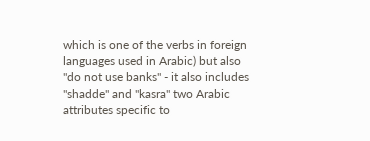which is one of the verbs in foreign languages used in Arabic) but also "do not use banks" - it also includes "shadde" and "kasra" two Arabic attributes specific to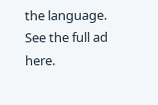the language. See the full ad here.